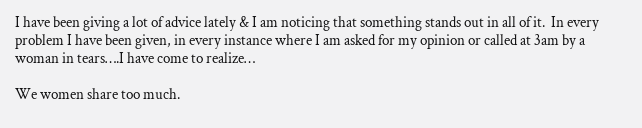I have been giving a lot of advice lately & I am noticing that something stands out in all of it.  In every problem I have been given, in every instance where I am asked for my opinion or called at 3am by a woman in tears….I have come to realize…

We women share too much.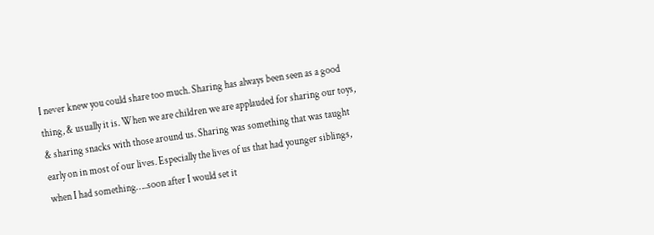I never knew you could share too much. Sharing has always been seen as a good thing, & usually it is. When we are children we are applauded for sharing our toys, & sharing snacks with those around us. Sharing was something that was taught early on in most of our lives. Especially the lives of us that had younger siblings, when I had something…..soon after I would set it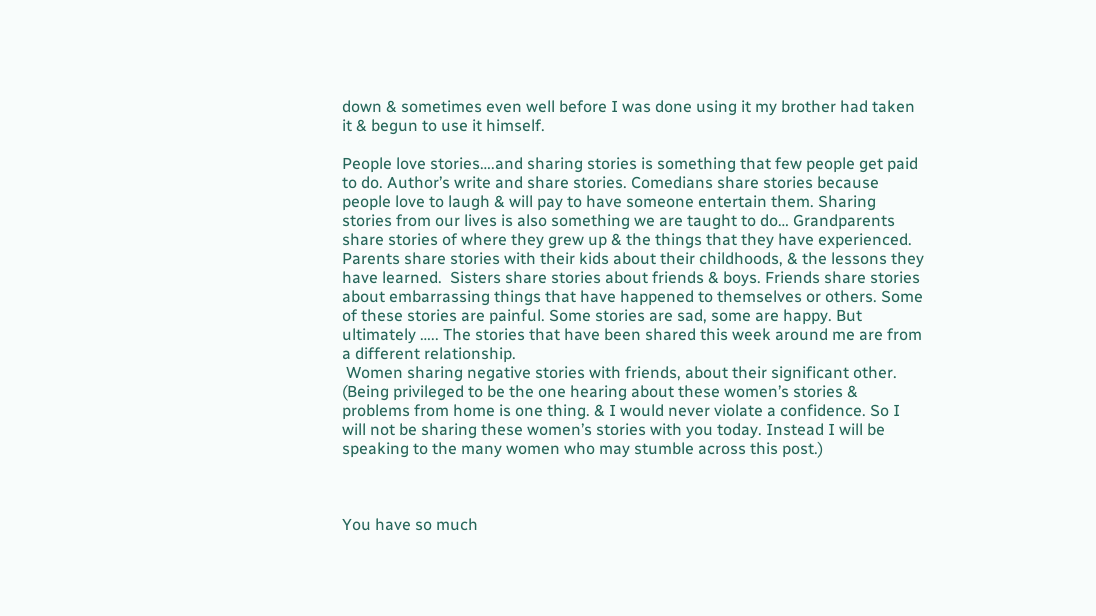down & sometimes even well before I was done using it my brother had taken it & begun to use it himself.

People love stories….and sharing stories is something that few people get paid to do. Author’s write and share stories. Comedians share stories because people love to laugh & will pay to have someone entertain them. Sharing stories from our lives is also something we are taught to do… Grandparents share stories of where they grew up & the things that they have experienced. Parents share stories with their kids about their childhoods, & the lessons they have learned.  Sisters share stories about friends & boys. Friends share stories about embarrassing things that have happened to themselves or others. Some of these stories are painful. Some stories are sad, some are happy. But ultimately ….. The stories that have been shared this week around me are from a different relationship.
 Women sharing negative stories with friends, about their significant other.
(Being privileged to be the one hearing about these women’s stories & problems from home is one thing. & I would never violate a confidence. So I will not be sharing these women’s stories with you today. Instead I will be speaking to the many women who may stumble across this post.)



You have so much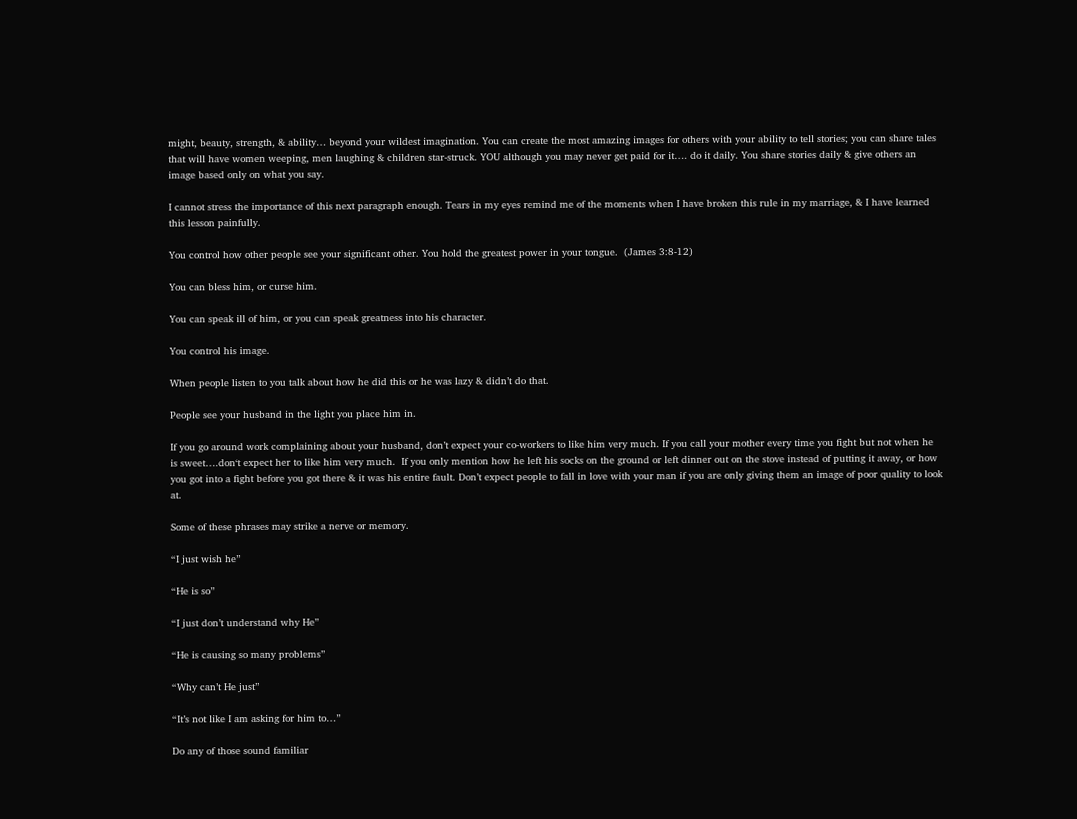might, beauty, strength, & ability… beyond your wildest imagination. You can create the most amazing images for others with your ability to tell stories; you can share tales that will have women weeping, men laughing & children star-struck. YOU although you may never get paid for it…. do it daily. You share stories daily & give others an image based only on what you say.

I cannot stress the importance of this next paragraph enough. Tears in my eyes remind me of the moments when I have broken this rule in my marriage, & I have learned this lesson painfully.

You control how other people see your significant other. You hold the greatest power in your tongue.  (James 3:8-12)

You can bless him, or curse him.

You can speak ill of him, or you can speak greatness into his character.

You control his image.

When people listen to you talk about how he did this or he was lazy & didn’t do that.

People see your husband in the light you place him in.

If you go around work complaining about your husband, don’t expect your co-workers to like him very much. If you call your mother every time you fight but not when he is sweet….don‘t expect her to like him very much.  If you only mention how he left his socks on the ground or left dinner out on the stove instead of putting it away, or how you got into a fight before you got there & it was his entire fault. Don’t expect people to fall in love with your man if you are only giving them an image of poor quality to look at.

Some of these phrases may strike a nerve or memory.

“I just wish he”

“He is so”

“I just don’t understand why He”

“He is causing so many problems”

“Why can’t He just”

“It’s not like I am asking for him to…”

Do any of those sound familiar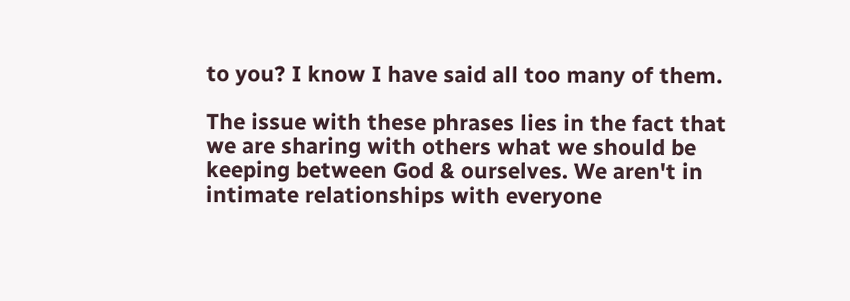to you? I know I have said all too many of them.

The issue with these phrases lies in the fact that we are sharing with others what we should be keeping between God & ourselves. We aren't in intimate relationships with everyone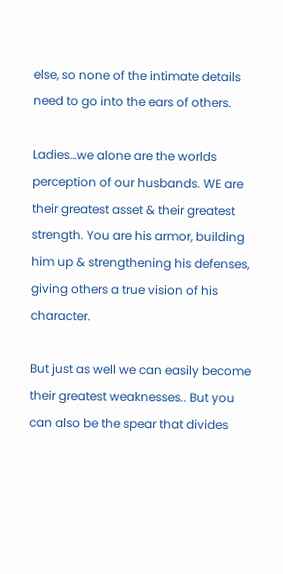else, so none of the intimate details need to go into the ears of others.

Ladies…we alone are the worlds perception of our husbands. WE are their greatest asset & their greatest strength. You are his armor, building him up & strengthening his defenses, giving others a true vision of his character.

But just as well we can easily become their greatest weaknesses.. But you can also be the spear that divides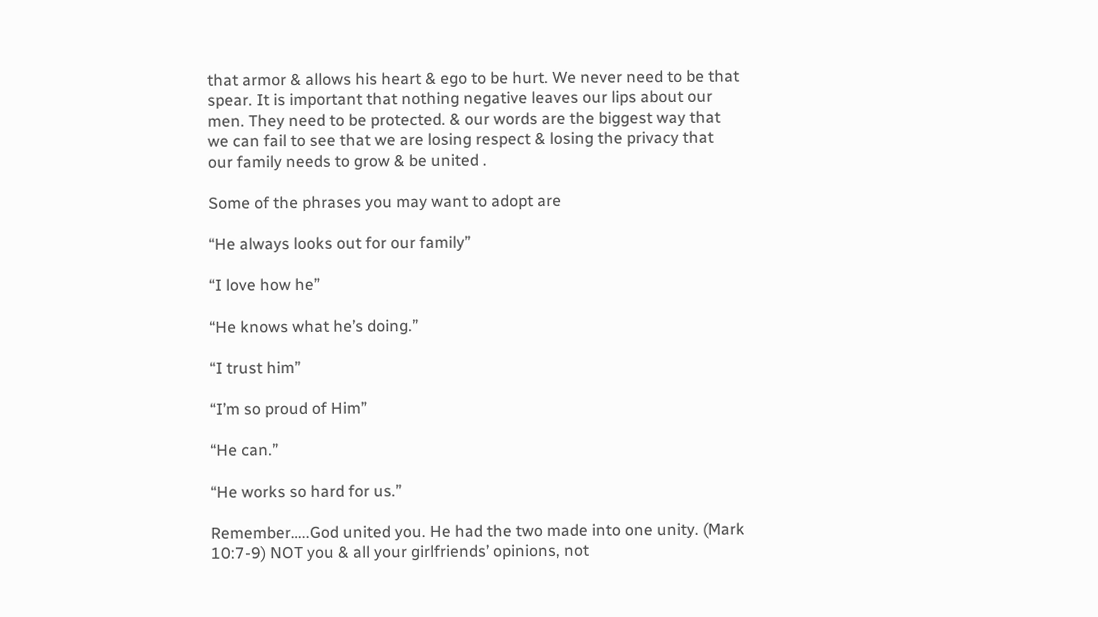that armor & allows his heart & ego to be hurt. We never need to be that spear. It is important that nothing negative leaves our lips about our men. They need to be protected. & our words are the biggest way that we can fail to see that we are losing respect & losing the privacy that our family needs to grow & be united .

Some of the phrases you may want to adopt are

“He always looks out for our family”

“I love how he”

“He knows what he’s doing.”

“I trust him”

“I’m so proud of Him”

“He can.”

“He works so hard for us.”

Remember…..God united you. He had the two made into one unity. (Mark 10:7-9) NOT you & all your girlfriends’ opinions, not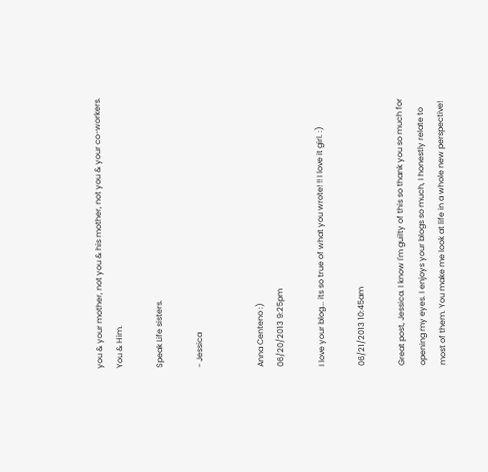you & your mother, not you & his mother, not you & your co-workers. You & Him.

Speak Life sisters.

- Jessica


Anna Centeno :)
06/20/2013 9:25pm

I love your blog... its so true of what you wrote! !! I love it girl. :)

06/21/2013 10:45am

Great post, Jessica. I know I'm guilty of this so thank you so much for opening my eyes. I enjoys your blogs so much, I honestly relate to most of them. You make me look at life in a whole new perspective!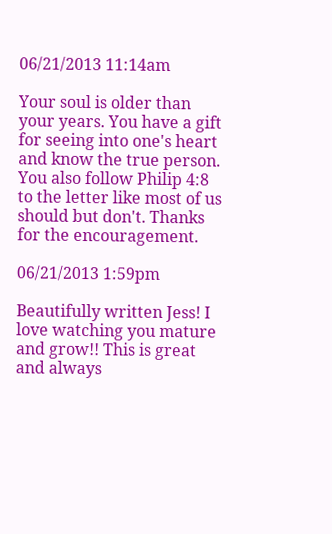06/21/2013 11:14am

Your soul is older than your years. You have a gift for seeing into one's heart and know the true person. You also follow Philip 4:8 to the letter like most of us should but don't. Thanks for the encouragement.

06/21/2013 1:59pm

Beautifully written Jess! I love watching you mature and grow!! This is great and always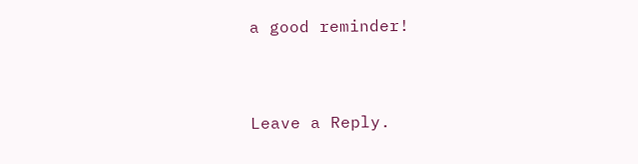a good reminder!


Leave a Reply.